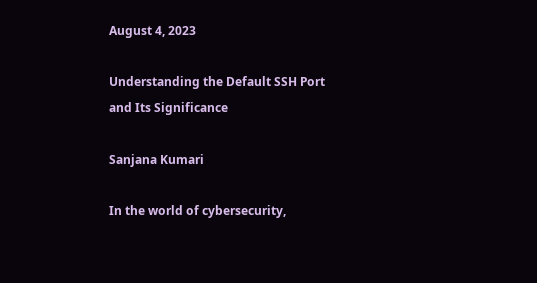August 4, 2023

Understanding the Default SSH Port and Its Significance

Sanjana Kumari

In the world of cybersecurity,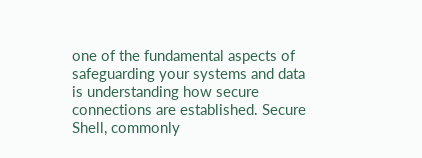one of the fundamental aspects of safeguarding your systems and data is understanding how secure connections are established. Secure Shell, commonly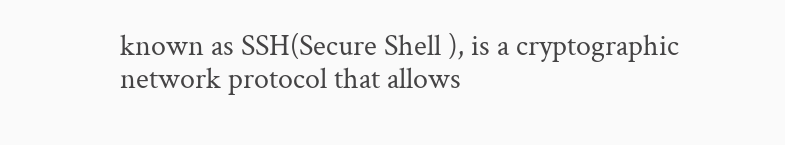known as SSH(Secure Shell ), is a cryptographic network protocol that allows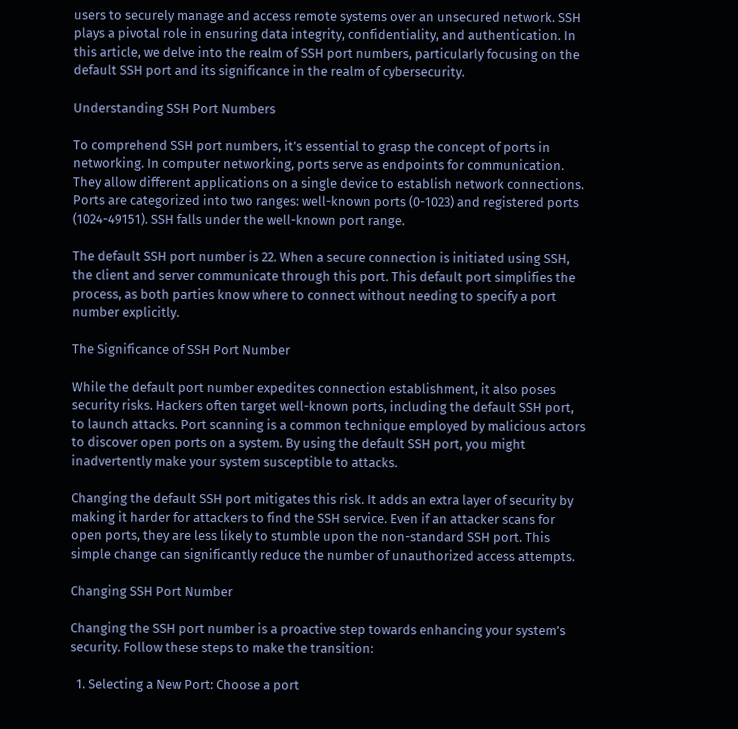users to securely manage and access remote systems over an unsecured network. SSH plays a pivotal role in ensuring data integrity, confidentiality, and authentication. In this article, we delve into the realm of SSH port numbers, particularly focusing on the default SSH port and its significance in the realm of cybersecurity.

Understanding SSH Port Numbers

To comprehend SSH port numbers, it’s essential to grasp the concept of ports in networking. In computer networking, ports serve as endpoints for communication. They allow different applications on a single device to establish network connections. Ports are categorized into two ranges: well-known ports (0-1023) and registered ports (1024-49151). SSH falls under the well-known port range.

The default SSH port number is 22. When a secure connection is initiated using SSH, the client and server communicate through this port. This default port simplifies the process, as both parties know where to connect without needing to specify a port number explicitly.

The Significance of SSH Port Number

While the default port number expedites connection establishment, it also poses security risks. Hackers often target well-known ports, including the default SSH port, to launch attacks. Port scanning is a common technique employed by malicious actors to discover open ports on a system. By using the default SSH port, you might inadvertently make your system susceptible to attacks.

Changing the default SSH port mitigates this risk. It adds an extra layer of security by making it harder for attackers to find the SSH service. Even if an attacker scans for open ports, they are less likely to stumble upon the non-standard SSH port. This simple change can significantly reduce the number of unauthorized access attempts.

Changing SSH Port Number

Changing the SSH port number is a proactive step towards enhancing your system’s security. Follow these steps to make the transition:

  1. Selecting a New Port: Choose a port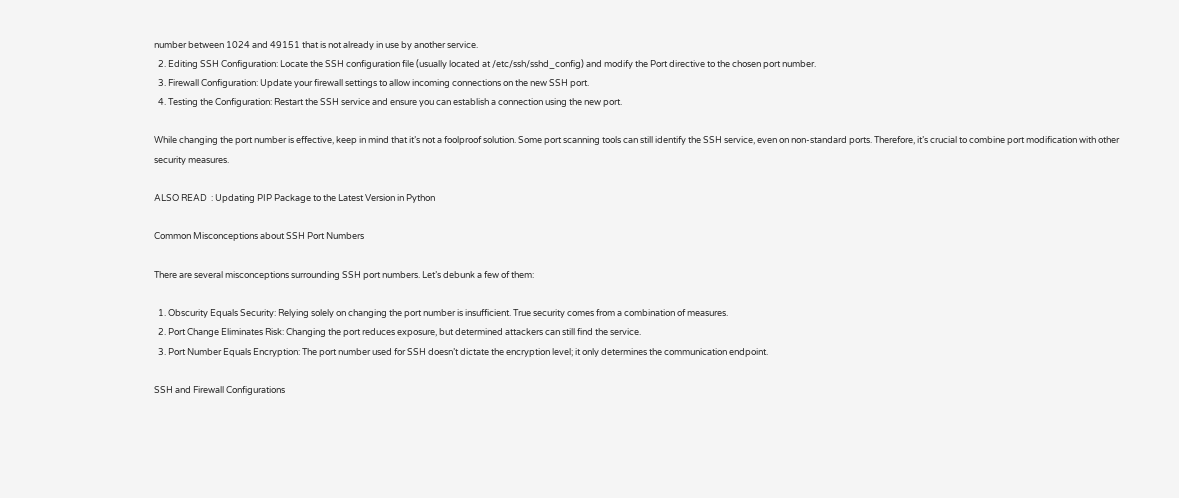number between 1024 and 49151 that is not already in use by another service.
  2. Editing SSH Configuration: Locate the SSH configuration file (usually located at /etc/ssh/sshd_config) and modify the Port directive to the chosen port number.
  3. Firewall Configuration: Update your firewall settings to allow incoming connections on the new SSH port.
  4. Testing the Configuration: Restart the SSH service and ensure you can establish a connection using the new port.

While changing the port number is effective, keep in mind that it’s not a foolproof solution. Some port scanning tools can still identify the SSH service, even on non-standard ports. Therefore, it’s crucial to combine port modification with other security measures.

ALSO READ  : Updating PIP Package to the Latest Version in Python

Common Misconceptions about SSH Port Numbers

There are several misconceptions surrounding SSH port numbers. Let’s debunk a few of them:

  1. Obscurity Equals Security: Relying solely on changing the port number is insufficient. True security comes from a combination of measures.
  2. Port Change Eliminates Risk: Changing the port reduces exposure, but determined attackers can still find the service.
  3. Port Number Equals Encryption: The port number used for SSH doesn’t dictate the encryption level; it only determines the communication endpoint.

SSH and Firewall Configurations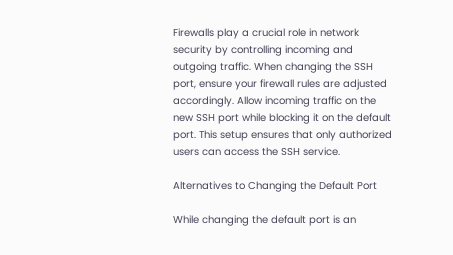Firewalls play a crucial role in network security by controlling incoming and outgoing traffic. When changing the SSH port, ensure your firewall rules are adjusted accordingly. Allow incoming traffic on the new SSH port while blocking it on the default port. This setup ensures that only authorized users can access the SSH service.

Alternatives to Changing the Default Port

While changing the default port is an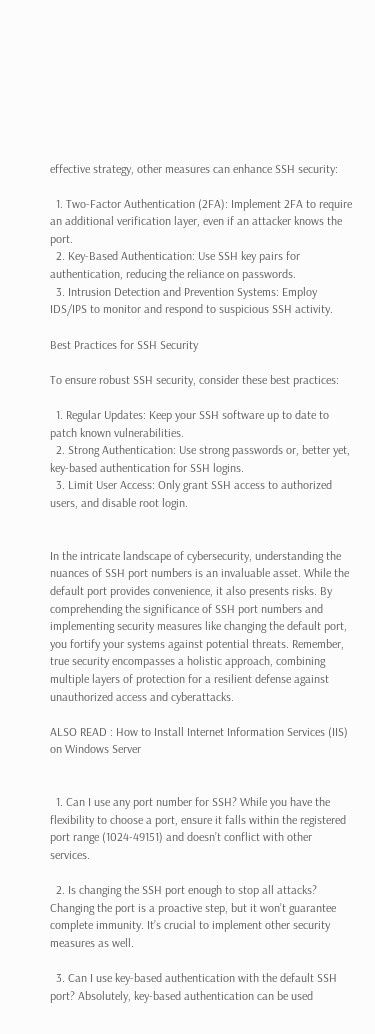effective strategy, other measures can enhance SSH security:

  1. Two-Factor Authentication (2FA): Implement 2FA to require an additional verification layer, even if an attacker knows the port.
  2. Key-Based Authentication: Use SSH key pairs for authentication, reducing the reliance on passwords.
  3. Intrusion Detection and Prevention Systems: Employ IDS/IPS to monitor and respond to suspicious SSH activity.

Best Practices for SSH Security

To ensure robust SSH security, consider these best practices:

  1. Regular Updates: Keep your SSH software up to date to patch known vulnerabilities.
  2. Strong Authentication: Use strong passwords or, better yet, key-based authentication for SSH logins.
  3. Limit User Access: Only grant SSH access to authorized users, and disable root login.


In the intricate landscape of cybersecurity, understanding the nuances of SSH port numbers is an invaluable asset. While the default port provides convenience, it also presents risks. By comprehending the significance of SSH port numbers and implementing security measures like changing the default port, you fortify your systems against potential threats. Remember, true security encompasses a holistic approach, combining multiple layers of protection for a resilient defense against unauthorized access and cyberattacks.

ALSO READ : How to Install Internet Information Services (IIS) on Windows Server


  1. Can I use any port number for SSH? While you have the flexibility to choose a port, ensure it falls within the registered port range (1024-49151) and doesn’t conflict with other services.

  2. Is changing the SSH port enough to stop all attacks? Changing the port is a proactive step, but it won’t guarantee complete immunity. It’s crucial to implement other security measures as well.

  3. Can I use key-based authentication with the default SSH port? Absolutely, key-based authentication can be used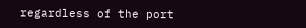regardless of the port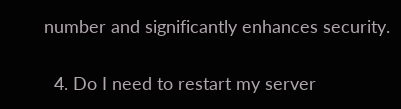number and significantly enhances security.

  4. Do I need to restart my server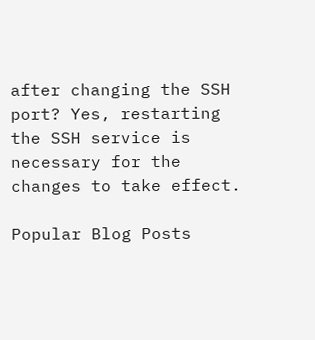after changing the SSH port? Yes, restarting the SSH service is necessary for the changes to take effect.

Popular Blog Posts